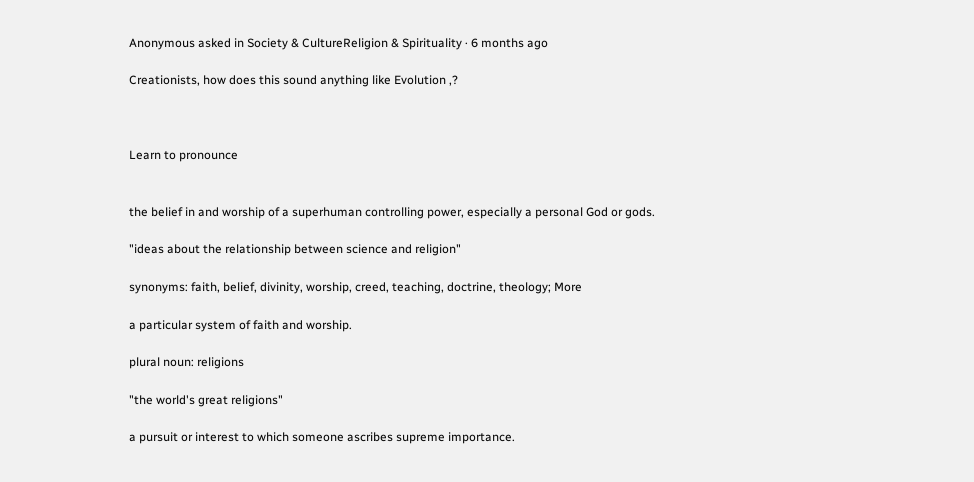Anonymous asked in Society & CultureReligion & Spirituality · 6 months ago

Creationists, how does this sound anything like Evolution ,?



Learn to pronounce


the belief in and worship of a superhuman controlling power, especially a personal God or gods.

"ideas about the relationship between science and religion"

synonyms: faith, belief, divinity, worship, creed, teaching, doctrine, theology; More

a particular system of faith and worship.

plural noun: religions

"the world's great religions"

a pursuit or interest to which someone ascribes supreme importance.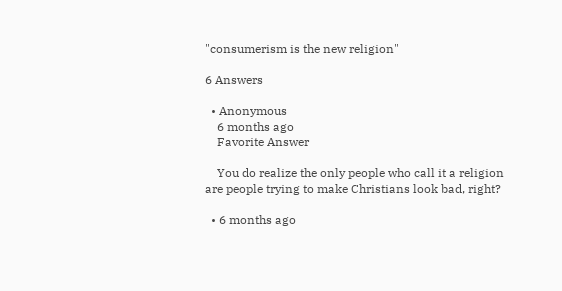"consumerism is the new religion"

6 Answers

  • Anonymous
    6 months ago
    Favorite Answer

    You do realize the only people who call it a religion are people trying to make Christians look bad, right?

  • 6 months ago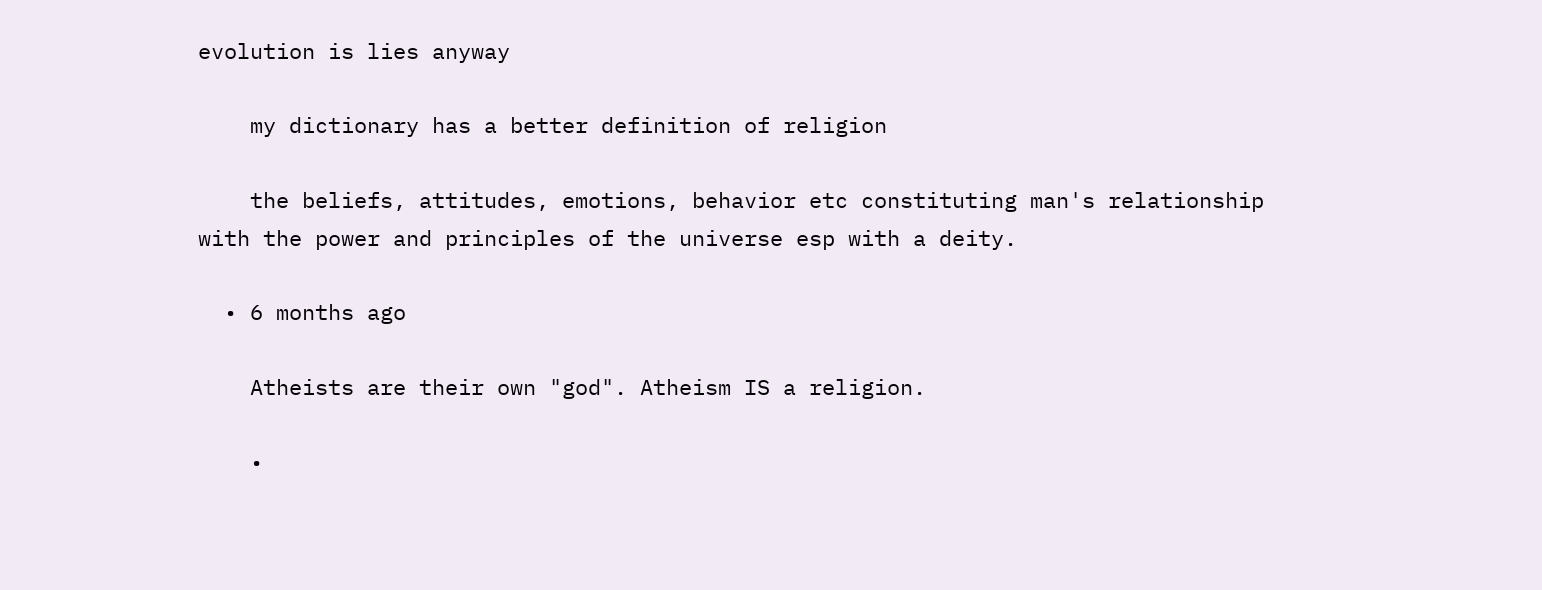evolution is lies anyway

    my dictionary has a better definition of religion

    the beliefs, attitudes, emotions, behavior etc constituting man's relationship with the power and principles of the universe esp with a deity.

  • 6 months ago

    Atheists are their own "god". Atheism IS a religion.

    •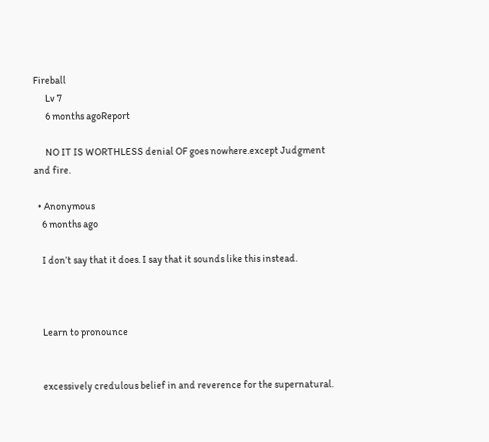Fireball
      Lv 7
      6 months agoReport

      NO IT IS WORTHLESS denial OF goes nowhere.except Judgment and fire.

  • Anonymous
    6 months ago

    I don’t say that it does. I say that it sounds like this instead.



    Learn to pronounce


    excessively credulous belief in and reverence for the supernatural.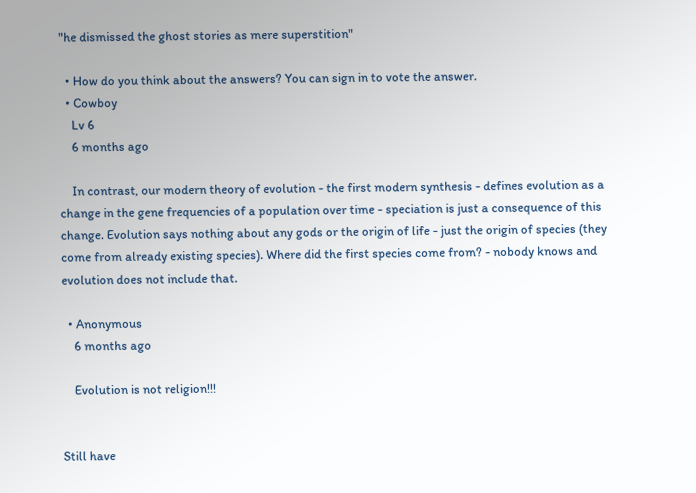"he dismissed the ghost stories as mere superstition"

  • How do you think about the answers? You can sign in to vote the answer.
  • Cowboy
    Lv 6
    6 months ago

    In contrast, our modern theory of evolution - the first modern synthesis - defines evolution as a change in the gene frequencies of a population over time - speciation is just a consequence of this change. Evolution says nothing about any gods or the origin of life - just the origin of species (they come from already existing species). Where did the first species come from? - nobody knows and evolution does not include that.

  • Anonymous
    6 months ago

    Evolution is not religion!!!


Still have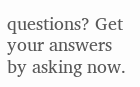questions? Get your answers by asking now.